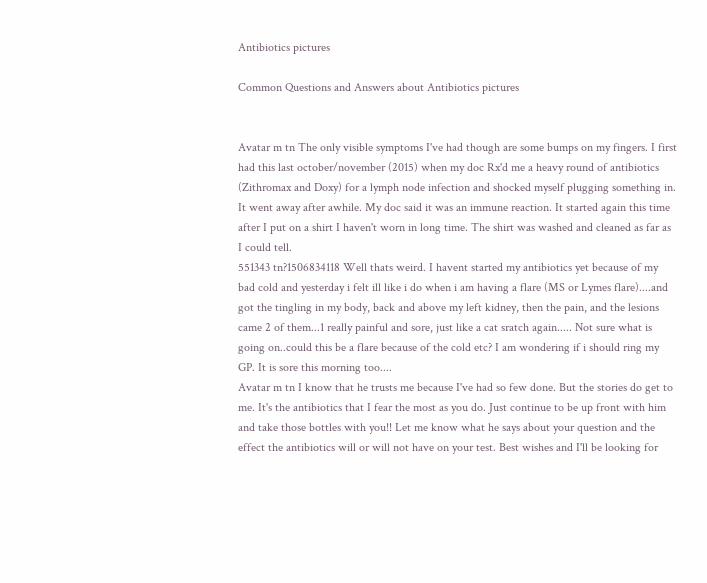Antibiotics pictures

Common Questions and Answers about Antibiotics pictures


Avatar m tn The only visible symptoms I've had though are some bumps on my fingers. I first had this last october/november (2015) when my doc Rx'd me a heavy round of antibiotics (Zithromax and Doxy) for a lymph node infection and shocked myself plugging something in. It went away after awhile. My doc said it was an immune reaction. It started again this time after I put on a shirt I haven't worn in long time. The shirt was washed and cleaned as far as I could tell.
551343 tn?1506834118 Well thats weird. I havent started my antibiotics yet because of my bad cold and yesterday i felt ill like i do when i am having a flare (MS or Lymes flare)....and got the tingling in my body, back and above my left kidney, then the pain, and the lesions came 2 of them...1 really painful and sore, just like a cat sratch again..... Not sure what is going on..could this be a flare because of the cold etc? I am wondering if i should ring my GP. It is sore this morning too....
Avatar m tn I know that he trusts me because I've had so few done. But the stories do get to me. It's the antibiotics that I fear the most as you do. Just continue to be up front with him and take those bottles with you!! Let me know what he says about your question and the effect the antibiotics will or will not have on your test. Best wishes and I'll be looking for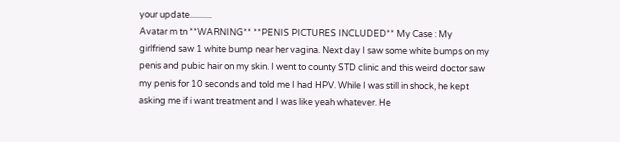your update...........
Avatar m tn **WARNING** **PENIS PICTURES INCLUDED** My Case : My girlfriend saw 1 white bump near her vagina. Next day I saw some white bumps on my penis and pubic hair on my skin. I went to county STD clinic and this weird doctor saw my penis for 10 seconds and told me I had HPV. While I was still in shock, he kept asking me if i want treatment and I was like yeah whatever. He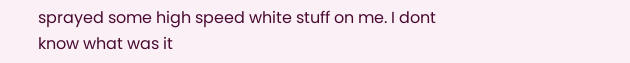sprayed some high speed white stuff on me. I dont know what was it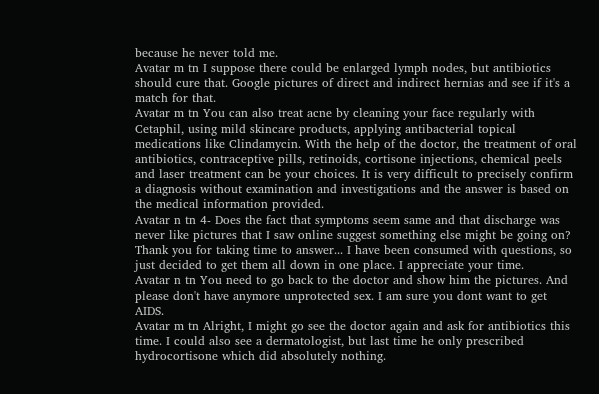because he never told me.
Avatar m tn I suppose there could be enlarged lymph nodes, but antibiotics should cure that. Google pictures of direct and indirect hernias and see if it's a match for that.
Avatar m tn You can also treat acne by cleaning your face regularly with Cetaphil, using mild skincare products, applying antibacterial topical medications like Clindamycin. With the help of the doctor, the treatment of oral antibiotics, contraceptive pills, retinoids, cortisone injections, chemical peels and laser treatment can be your choices. It is very difficult to precisely confirm a diagnosis without examination and investigations and the answer is based on the medical information provided.
Avatar n tn 4- Does the fact that symptoms seem same and that discharge was never like pictures that I saw online suggest something else might be going on? Thank you for taking time to answer... I have been consumed with questions, so just decided to get them all down in one place. I appreciate your time.
Avatar n tn You need to go back to the doctor and show him the pictures. And please don't have anymore unprotected sex. I am sure you dont want to get AIDS.
Avatar m tn Alright, I might go see the doctor again and ask for antibiotics this time. I could also see a dermatologist, but last time he only prescribed hydrocortisone which did absolutely nothing.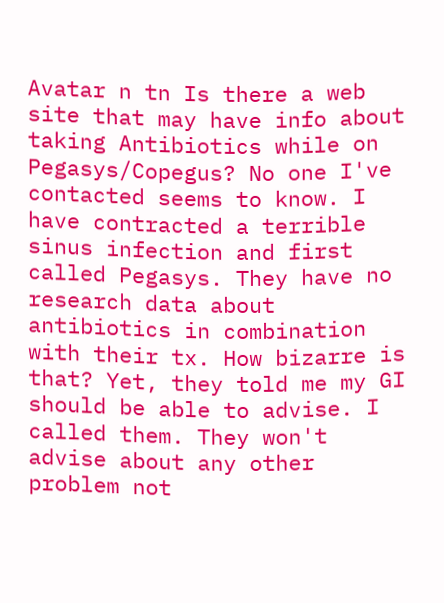Avatar n tn Is there a web site that may have info about taking Antibiotics while on Pegasys/Copegus? No one I've contacted seems to know. I have contracted a terrible sinus infection and first called Pegasys. They have no research data about antibiotics in combination with their tx. How bizarre is that? Yet, they told me my GI should be able to advise. I called them. They won't advise about any other problem not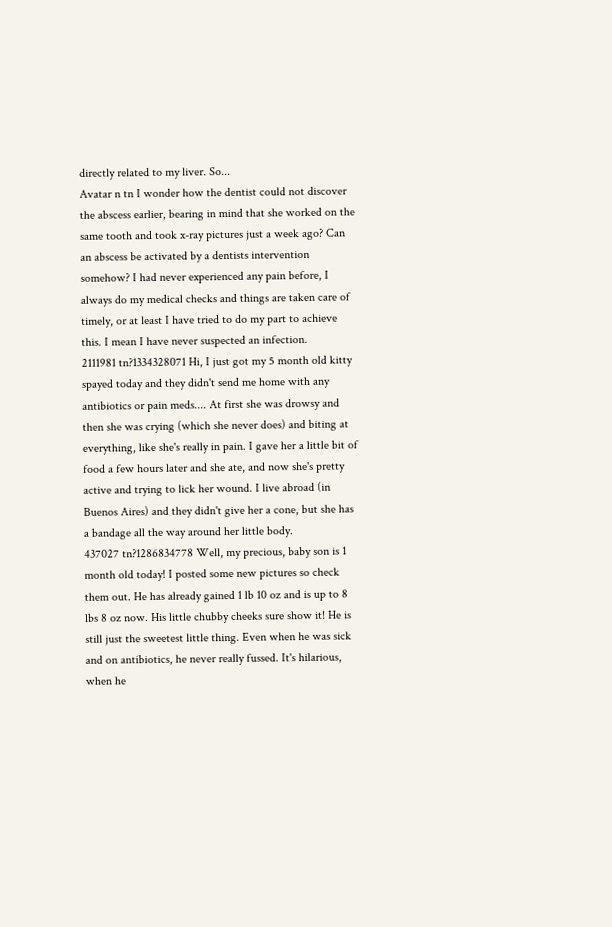directly related to my liver. So...
Avatar n tn I wonder how the dentist could not discover the abscess earlier, bearing in mind that she worked on the same tooth and took x-ray pictures just a week ago? Can an abscess be activated by a dentists intervention somehow? I had never experienced any pain before, I always do my medical checks and things are taken care of timely, or at least I have tried to do my part to achieve this. I mean I have never suspected an infection.
2111981 tn?1334328071 Hi, I just got my 5 month old kitty spayed today and they didn't send me home with any antibiotics or pain meds.... At first she was drowsy and then she was crying (which she never does) and biting at everything, like she's really in pain. I gave her a little bit of food a few hours later and she ate, and now she's pretty active and trying to lick her wound. I live abroad (in Buenos Aires) and they didn't give her a cone, but she has a bandage all the way around her little body.
437027 tn?1286834778 Well, my precious, baby son is 1 month old today! I posted some new pictures so check them out. He has already gained 1 lb 10 oz and is up to 8 lbs 8 oz now. His little chubby cheeks sure show it! He is still just the sweetest little thing. Even when he was sick and on antibiotics, he never really fussed. It's hilarious, when he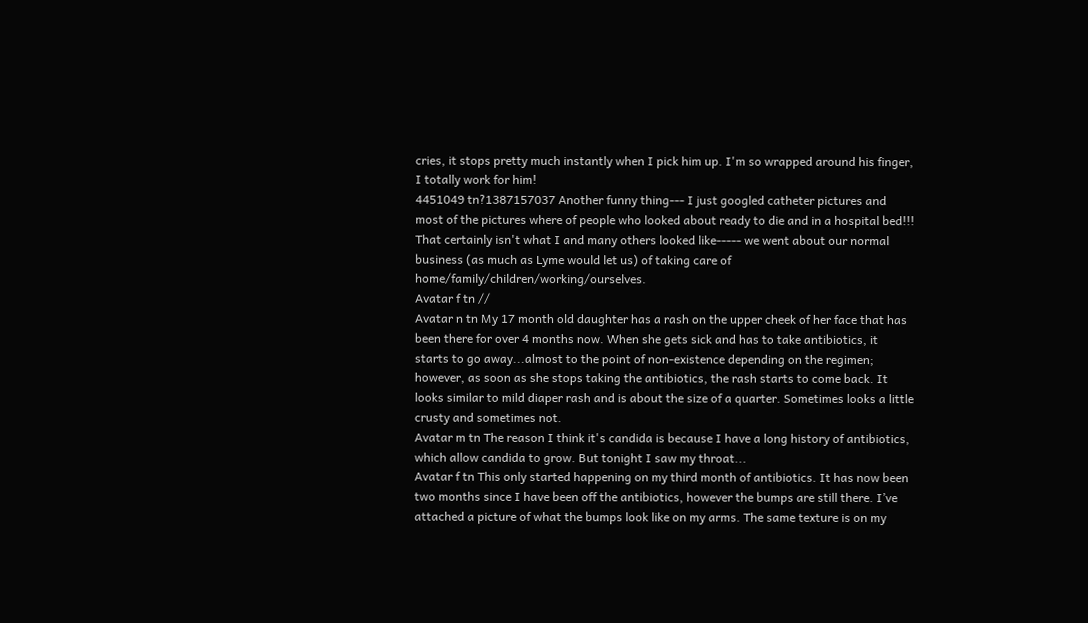cries, it stops pretty much instantly when I pick him up. I'm so wrapped around his finger, I totally work for him!
4451049 tn?1387157037 Another funny thing--- I just googled catheter pictures and most of the pictures where of people who looked about ready to die and in a hospital bed!!! That certainly isn't what I and many others looked like----- we went about our normal business (as much as Lyme would let us) of taking care of home/family/children/working/ourselves.
Avatar f tn //
Avatar n tn My 17 month old daughter has a rash on the upper cheek of her face that has been there for over 4 months now. When she gets sick and has to take antibiotics, it starts to go away...almost to the point of non-existence depending on the regimen; however, as soon as she stops taking the antibiotics, the rash starts to come back. It looks similar to mild diaper rash and is about the size of a quarter. Sometimes looks a little crusty and sometimes not.
Avatar m tn The reason I think it's candida is because I have a long history of antibiotics, which allow candida to grow. But tonight I saw my throat...
Avatar f tn This only started happening on my third month of antibiotics. It has now been two months since I have been off the antibiotics, however the bumps are still there. I’ve attached a picture of what the bumps look like on my arms. The same texture is on my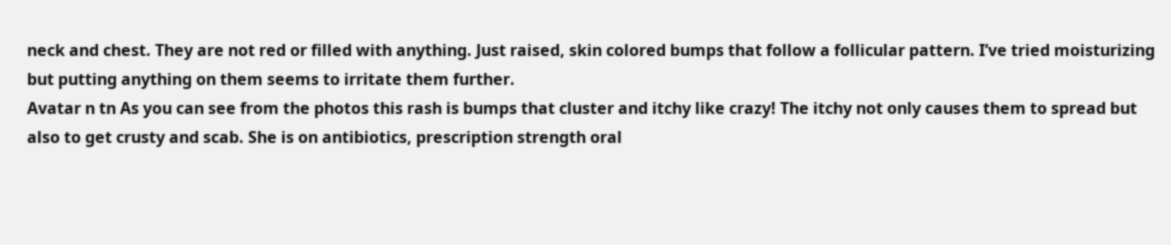neck and chest. They are not red or filled with anything. Just raised, skin colored bumps that follow a follicular pattern. I’ve tried moisturizing but putting anything on them seems to irritate them further.
Avatar n tn As you can see from the photos this rash is bumps that cluster and itchy like crazy! The itchy not only causes them to spread but also to get crusty and scab. She is on antibiotics, prescription strength oral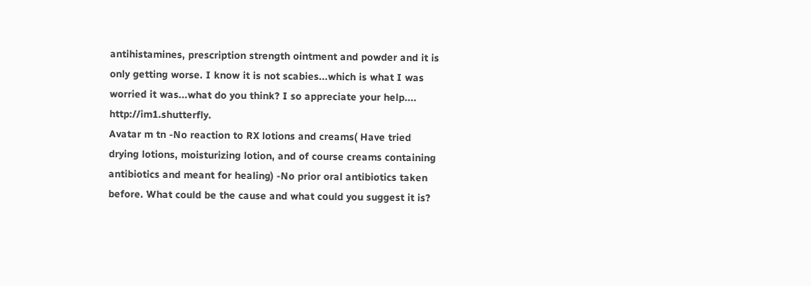antihistamines, prescription strength ointment and powder and it is only getting worse. I know it is not scabies...which is what I was worried it was...what do you think? I so appreciate your help.... http://im1.shutterfly.
Avatar m tn -No reaction to RX lotions and creams( Have tried drying lotions, moisturizing lotion, and of course creams containing antibiotics and meant for healing) -No prior oral antibiotics taken before. What could be the cause and what could you suggest it is?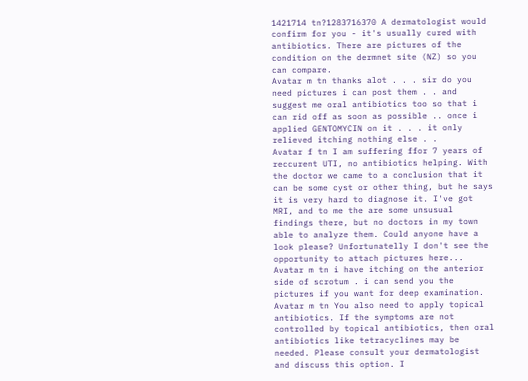1421714 tn?1283716370 A dermatologist would confirm for you - it's usually cured with antibiotics. There are pictures of the condition on the dermnet site (NZ) so you can compare.
Avatar m tn thanks alot . . . sir do you need pictures i can post them . . and suggest me oral antibiotics too so that i can rid off as soon as possible .. once i applied GENTOMYCIN on it . . . it only relieved itching nothing else . .
Avatar f tn I am suffering ffor 7 years of reccurent UTI, no antibiotics helping. With the doctor we came to a conclusion that it can be some cyst or other thing, but he says it is very hard to diagnose it. I've got MRI, and to me the are some unsusual findings there, but no doctors in my town able to analyze them. Could anyone have a look please? Unfortunatelly I don't see the opportunity to attach pictures here...
Avatar m tn i have itching on the anterior side of scrotum . i can send you the pictures if you want for deep examination.
Avatar m tn You also need to apply topical antibiotics. If the symptoms are not controlled by topical antibiotics, then oral antibiotics like tetracyclines may be needed. Please consult your dermatologist and discuss this option. I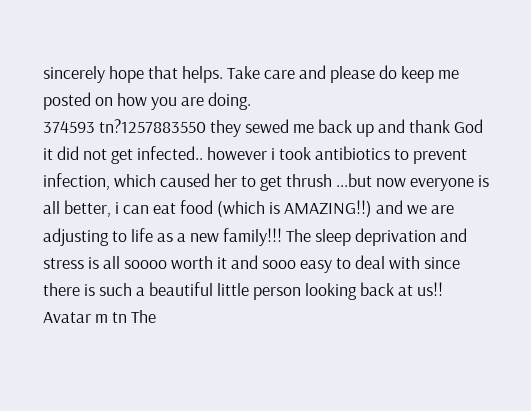sincerely hope that helps. Take care and please do keep me posted on how you are doing.
374593 tn?1257883550 they sewed me back up and thank God it did not get infected.. however i took antibiotics to prevent infection, which caused her to get thrush ...but now everyone is all better, i can eat food (which is AMAZING!!) and we are adjusting to life as a new family!!! The sleep deprivation and stress is all soooo worth it and sooo easy to deal with since there is such a beautiful little person looking back at us!!
Avatar m tn The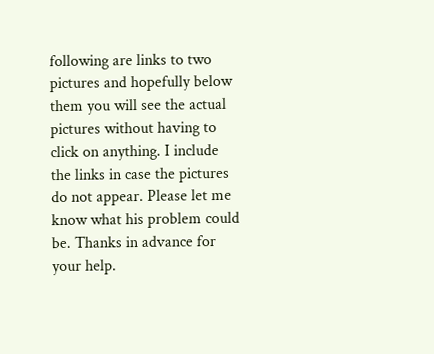following are links to two pictures and hopefully below them you will see the actual pictures without having to click on anything. I include the links in case the pictures do not appear. Please let me know what his problem could be. Thanks in advance for your help.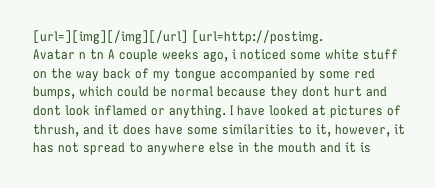[url=][img][/img][/url] [url=http://postimg.
Avatar n tn A couple weeks ago, i noticed some white stuff on the way back of my tongue accompanied by some red bumps, which could be normal because they dont hurt and dont look inflamed or anything. I have looked at pictures of thrush, and it does have some similarities to it, however, it has not spread to anywhere else in the mouth and it is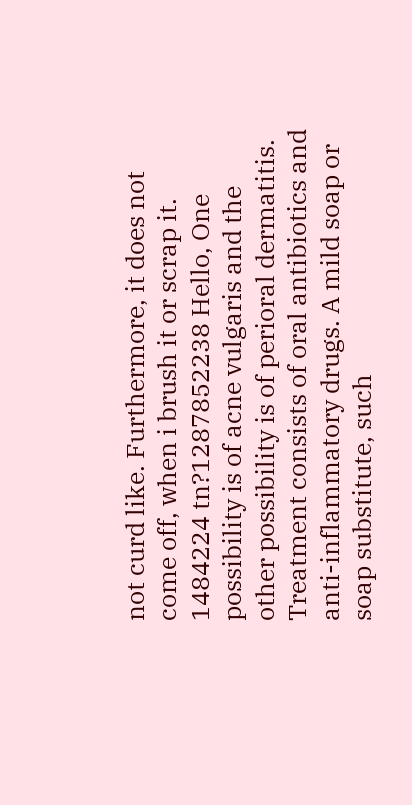not curd like. Furthermore, it does not come off, when i brush it or scrap it.
1484224 tn?1287852238 Hello, One possibility is of acne vulgaris and the other possibility is of perioral dermatitis. Treatment consists of oral antibiotics and anti-inflammatory drugs. A mild soap or soap substitute, such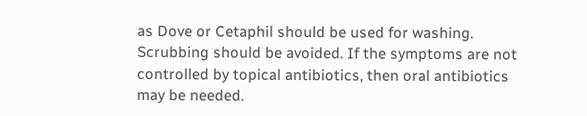as Dove or Cetaphil should be used for washing. Scrubbing should be avoided. If the symptoms are not controlled by topical antibiotics, then oral antibiotics may be needed.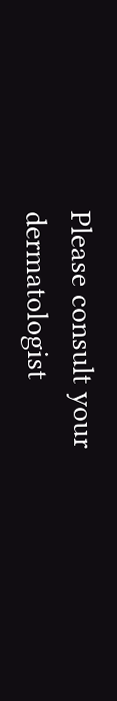Please consult your dermatologist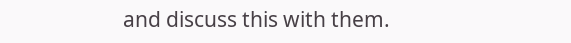and discuss this with them.